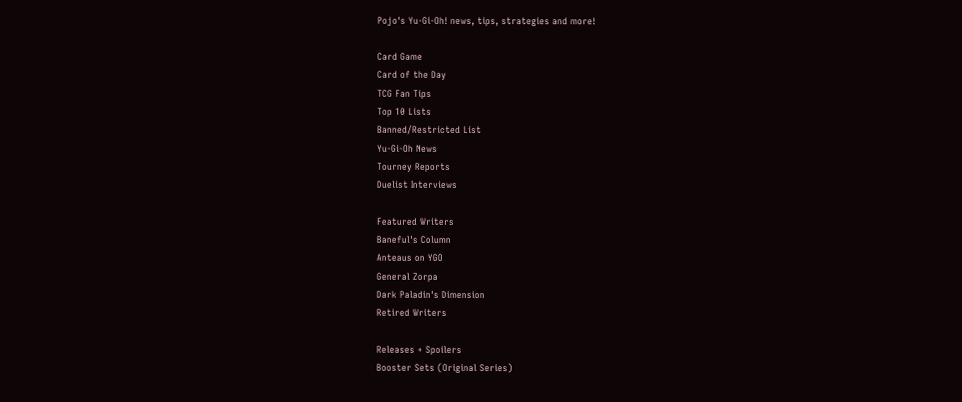Pojo's Yu-Gi-Oh! news, tips, strategies and more!

Card Game
Card of the Day
TCG Fan Tips
Top 10 Lists
Banned/Restricted List
Yu-Gi-Oh News
Tourney Reports
Duelist Interviews

Featured Writers
Baneful's Column
Anteaus on YGO
General Zorpa
Dark Paladin's Dimension
Retired Writers

Releases + Spoilers
Booster Sets (Original Series)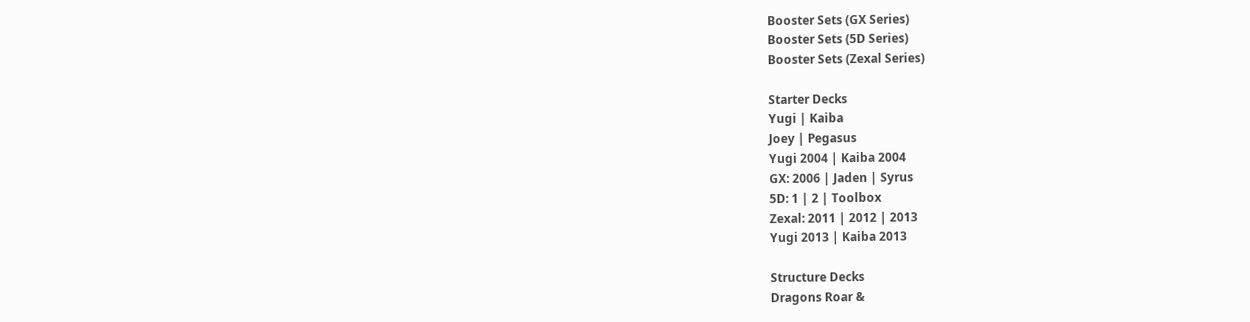Booster Sets (GX Series)
Booster Sets (5D Series)
Booster Sets (Zexal Series)

Starter Decks
Yugi | Kaiba
Joey | Pegasus
Yugi 2004 | Kaiba 2004
GX: 2006 | Jaden | Syrus
5D: 1 | 2 | Toolbox
Zexal: 2011 | 2012 | 2013
Yugi 2013 | Kaiba 2013

Structure Decks
Dragons Roar &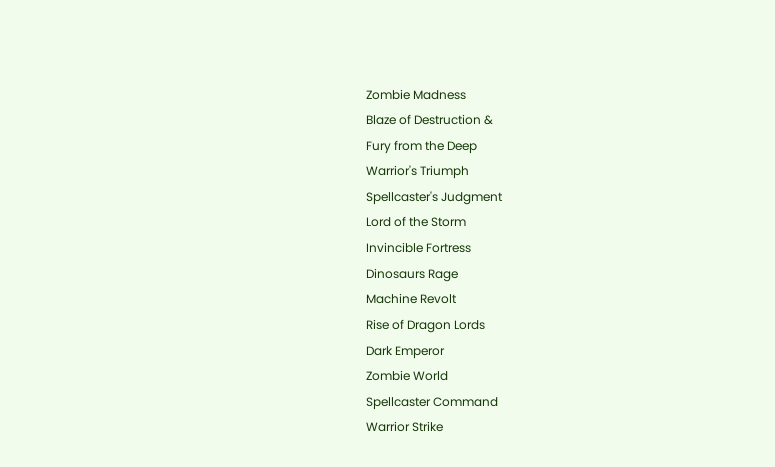Zombie Madness
Blaze of Destruction &
Fury from the Deep
Warrior's Triumph
Spellcaster's Judgment
Lord of the Storm
Invincible Fortress
Dinosaurs Rage
Machine Revolt
Rise of Dragon Lords
Dark Emperor
Zombie World
Spellcaster Command
Warrior Strike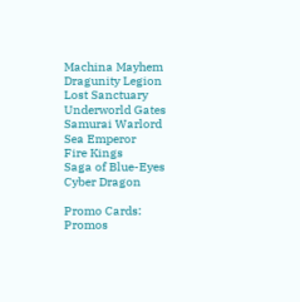Machina Mayhem
Dragunity Legion
Lost Sanctuary
Underworld Gates
Samurai Warlord
Sea Emperor
Fire Kings
Saga of Blue-Eyes
Cyber Dragon

Promo Cards:
Promos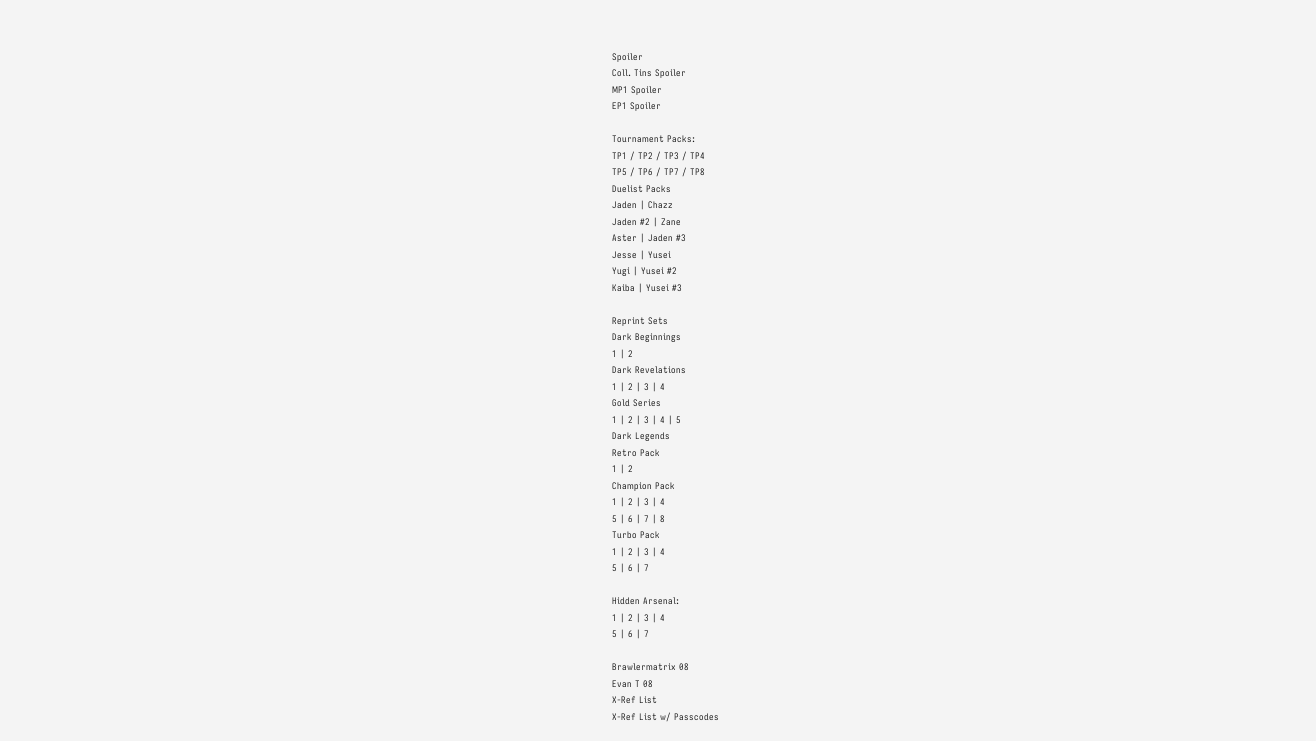Spoiler
Coll. Tins Spoiler
MP1 Spoiler
EP1 Spoiler

Tournament Packs:
TP1 / TP2 / TP3 / TP4
TP5 / TP6 / TP7 / TP8
Duelist Packs
Jaden | Chazz
Jaden #2 | Zane
Aster | Jaden #3
Jesse | Yusei
Yugi | Yusei #2
Kaiba | Yusei #3

Reprint Sets
Dark Beginnings
1 | 2
Dark Revelations
1 | 2 | 3 | 4
Gold Series
1 | 2 | 3 | 4 | 5
Dark Legends
Retro Pack
1 | 2
Champion Pack
1 | 2 | 3 | 4
5 | 6 | 7 | 8
Turbo Pack
1 | 2 | 3 | 4
5 | 6 | 7

Hidden Arsenal:
1 | 2 | 3 | 4
5 | 6 | 7

Brawlermatrix 08
Evan T 08
X-Ref List
X-Ref List w/ Passcodes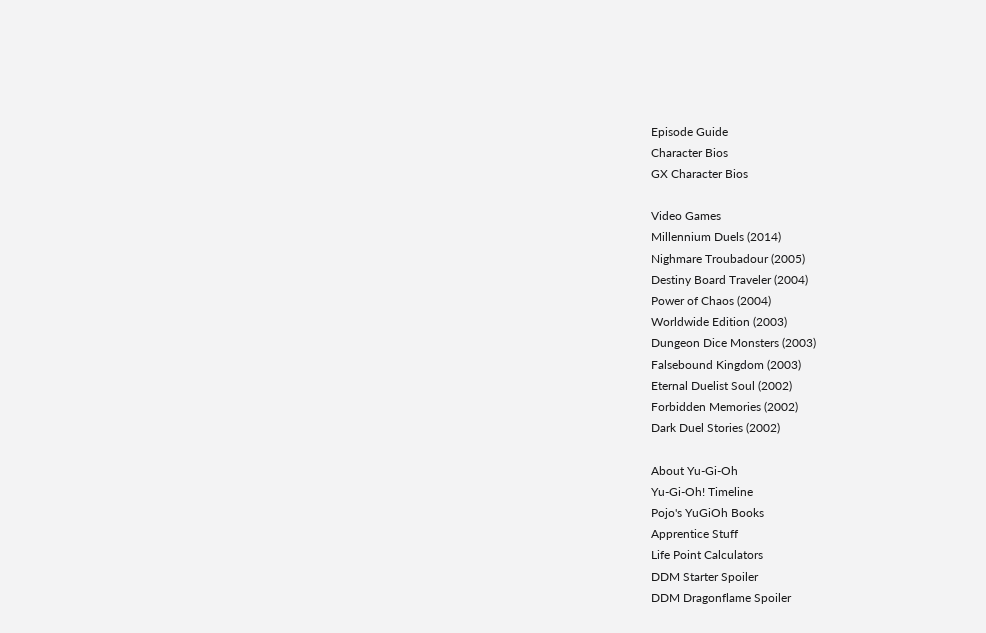Episode Guide
Character Bios
GX Character Bios

Video Games
Millennium Duels (2014)
Nighmare Troubadour (2005)
Destiny Board Traveler (2004)
Power of Chaos (2004)
Worldwide Edition (2003)
Dungeon Dice Monsters (2003)
Falsebound Kingdom (2003)
Eternal Duelist Soul (2002)
Forbidden Memories (2002)
Dark Duel Stories (2002)

About Yu-Gi-Oh
Yu-Gi-Oh! Timeline
Pojo's YuGiOh Books
Apprentice Stuff
Life Point Calculators
DDM Starter Spoiler
DDM Dragonflame Spoiler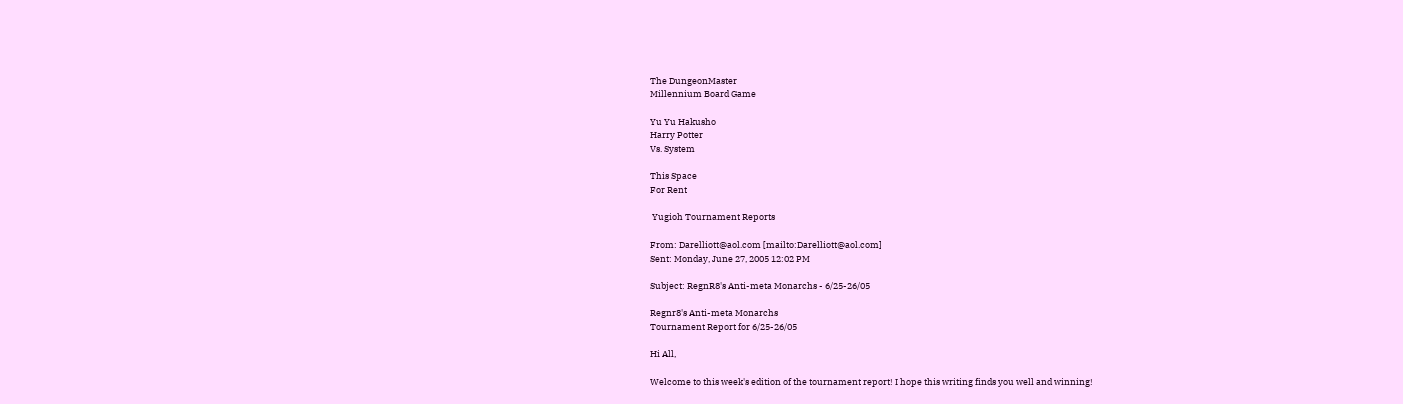The DungeonMaster
Millennium Board Game

Yu Yu Hakusho
Harry Potter
Vs. System

This Space
For Rent

 Yugioh Tournament Reports

From: Darelliott@aol.com [mailto:Darelliott@aol.com]
Sent: Monday, June 27, 2005 12:02 PM

Subject: RegnR8's Anti-meta Monarchs - 6/25-26/05

Regnr8's Anti-meta Monarchs
Tournament Report for 6/25-26/05

Hi All,

Welcome to this week's edition of the tournament report! I hope this writing finds you well and winning!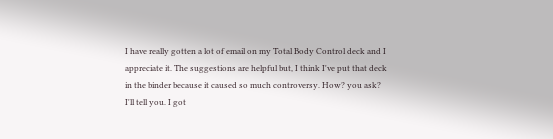I have really gotten a lot of email on my Total Body Control deck and I appreciate it. The suggestions are helpful but, I think I've put that deck in the binder because it caused so much controversy. How? you ask? I'll tell you. I got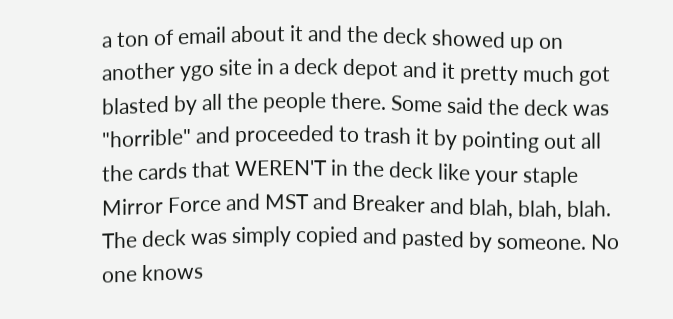a ton of email about it and the deck showed up on another ygo site in a deck depot and it pretty much got blasted by all the people there. Some said the deck was "horrible" and proceeded to trash it by pointing out all the cards that WEREN'T in the deck like your staple Mirror Force and MST and Breaker and blah, blah, blah. The deck was simply copied and pasted by someone. No one knows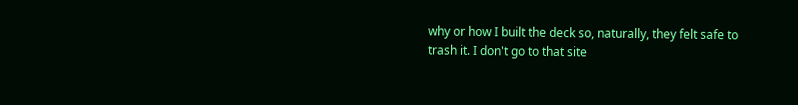why or how I built the deck so, naturally, they felt safe to trash it. I don't go to that site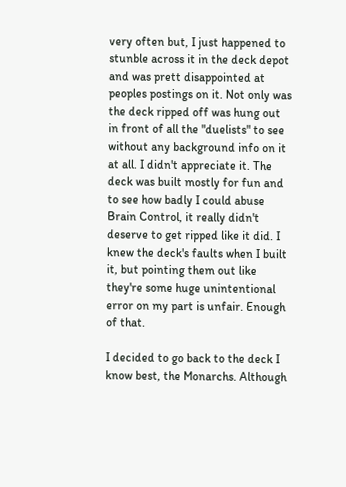very often but, I just happened to stunble across it in the deck depot and was prett disappointed at peoples postings on it. Not only was the deck ripped off was hung out in front of all the "duelists" to see without any background info on it at all. I didn't appreciate it. The deck was built mostly for fun and to see how badly I could abuse Brain Control, it really didn't deserve to get ripped like it did. I knew the deck's faults when I built it, but pointing them out like they're some huge unintentional error on my part is unfair. Enough of that.

I decided to go back to the deck I know best, the Monarchs. Although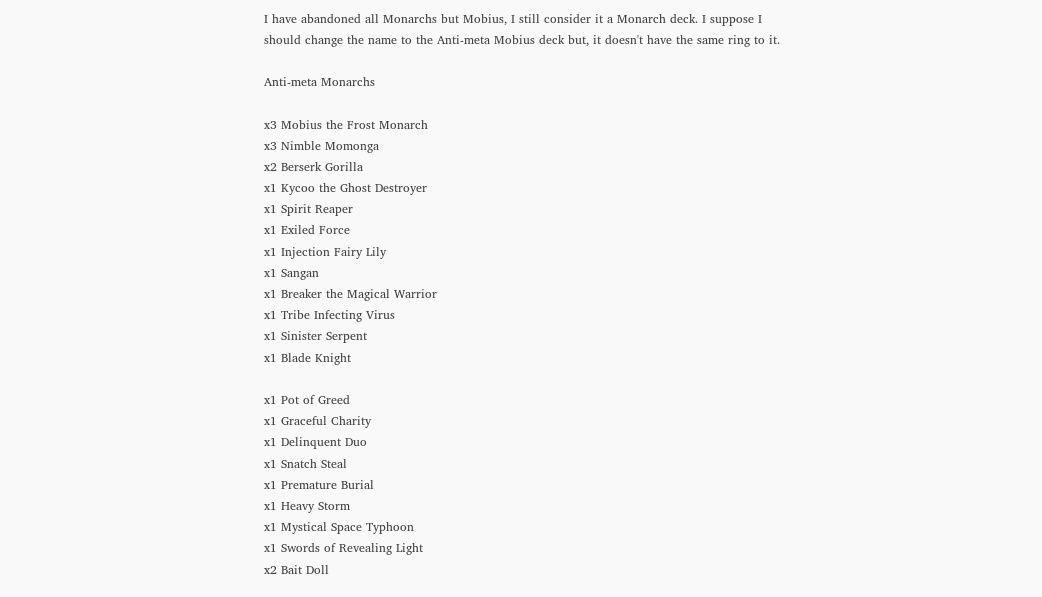I have abandoned all Monarchs but Mobius, I still consider it a Monarch deck. I suppose I should change the name to the Anti-meta Mobius deck but, it doesn't have the same ring to it.

Anti-meta Monarchs

x3 Mobius the Frost Monarch
x3 Nimble Momonga
x2 Berserk Gorilla
x1 Kycoo the Ghost Destroyer
x1 Spirit Reaper
x1 Exiled Force
x1 Injection Fairy Lily
x1 Sangan
x1 Breaker the Magical Warrior
x1 Tribe Infecting Virus
x1 Sinister Serpent
x1 Blade Knight

x1 Pot of Greed
x1 Graceful Charity
x1 Delinquent Duo
x1 Snatch Steal
x1 Premature Burial
x1 Heavy Storm
x1 Mystical Space Typhoon
x1 Swords of Revealing Light
x2 Bait Doll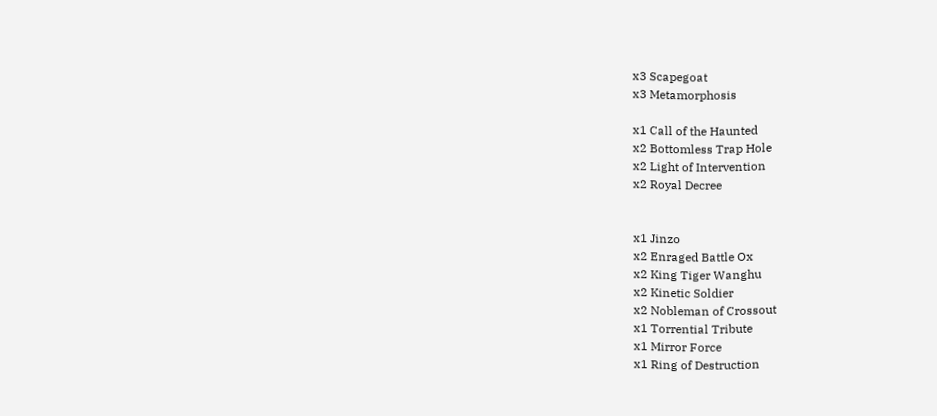x3 Scapegoat
x3 Metamorphosis

x1 Call of the Haunted
x2 Bottomless Trap Hole
x2 Light of Intervention
x2 Royal Decree


x1 Jinzo
x2 Enraged Battle Ox
x2 King Tiger Wanghu
x2 Kinetic Soldier
x2 Nobleman of Crossout
x1 Torrential Tribute
x1 Mirror Force
x1 Ring of Destruction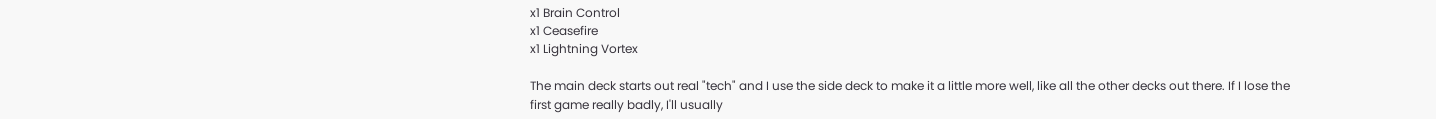x1 Brain Control
x1 Ceasefire
x1 Lightning Vortex

The main deck starts out real "tech" and I use the side deck to make it a little more well, like all the other decks out there. If I lose the first game really badly, I'll usually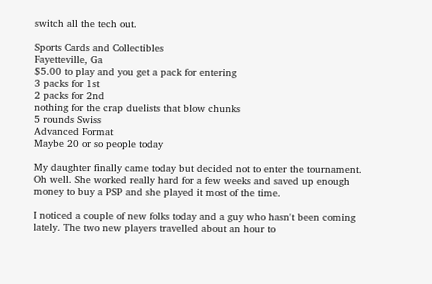switch all the tech out.

Sports Cards and Collectibles
Fayetteville, Ga
$5.00 to play and you get a pack for entering
3 packs for 1st
2 packs for 2nd
nothing for the crap duelists that blow chunks
5 rounds Swiss
Advanced Format
Maybe 20 or so people today

My daughter finally came today but decided not to enter the tournament. Oh well. She worked really hard for a few weeks and saved up enough money to buy a PSP and she played it most of the time.

I noticed a couple of new folks today and a guy who hasn't been coming lately. The two new players travelled about an hour to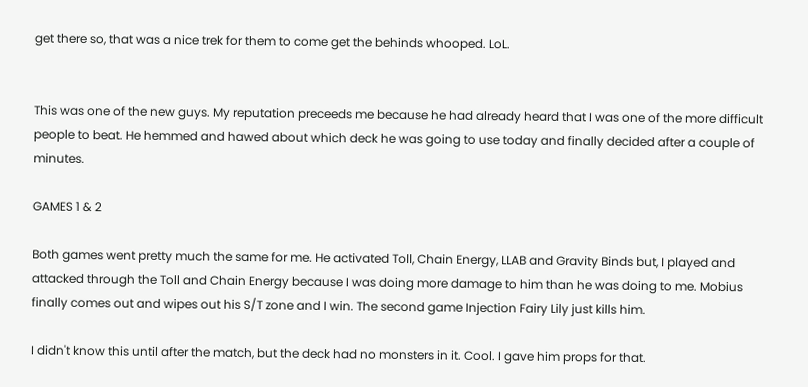get there so, that was a nice trek for them to come get the behinds whooped. LoL.


This was one of the new guys. My reputation preceeds me because he had already heard that I was one of the more difficult people to beat. He hemmed and hawed about which deck he was going to use today and finally decided after a couple of minutes.

GAMES 1 & 2

Both games went pretty much the same for me. He activated Toll, Chain Energy, LLAB and Gravity Binds but, I played and attacked through the Toll and Chain Energy because I was doing more damage to him than he was doing to me. Mobius finally comes out and wipes out his S/T zone and I win. The second game Injection Fairy Lily just kills him.

I didn't know this until after the match, but the deck had no monsters in it. Cool. I gave him props for that.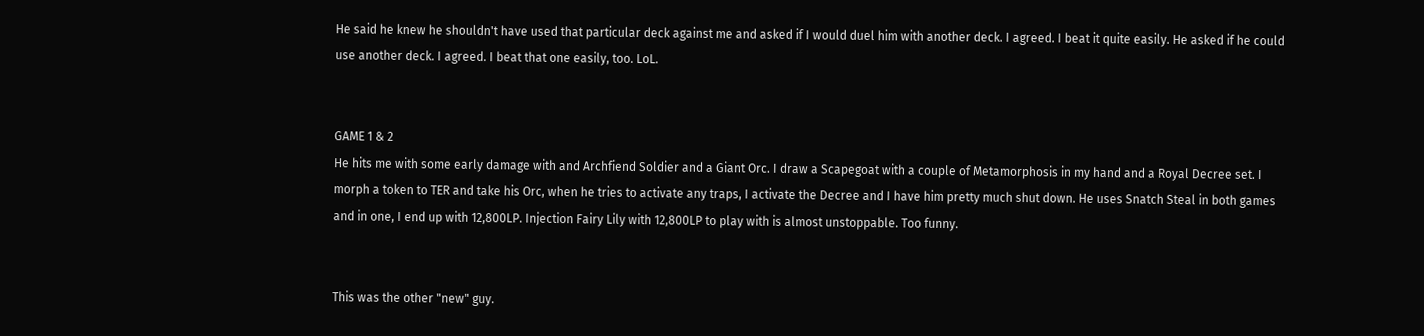He said he knew he shouldn't have used that particular deck against me and asked if I would duel him with another deck. I agreed. I beat it quite easily. He asked if he could use another deck. I agreed. I beat that one easily, too. LoL.


GAME 1 & 2
He hits me with some early damage with and Archfiend Soldier and a Giant Orc. I draw a Scapegoat with a couple of Metamorphosis in my hand and a Royal Decree set. I morph a token to TER and take his Orc, when he tries to activate any traps, I activate the Decree and I have him pretty much shut down. He uses Snatch Steal in both games and in one, I end up with 12,800LP. Injection Fairy Lily with 12,800LP to play with is almost unstoppable. Too funny.


This was the other "new" guy.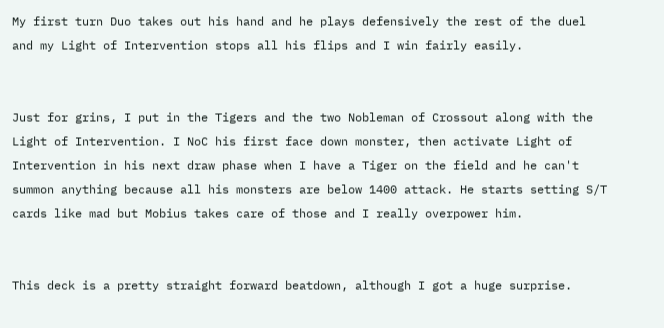My first turn Duo takes out his hand and he plays defensively the rest of the duel and my Light of Intervention stops all his flips and I win fairly easily.


Just for grins, I put in the Tigers and the two Nobleman of Crossout along with the Light of Intervention. I NoC his first face down monster, then activate Light of Intervention in his next draw phase when I have a Tiger on the field and he can't summon anything because all his monsters are below 1400 attack. He starts setting S/T cards like mad but Mobius takes care of those and I really overpower him.


This deck is a pretty straight forward beatdown, although I got a huge surprise.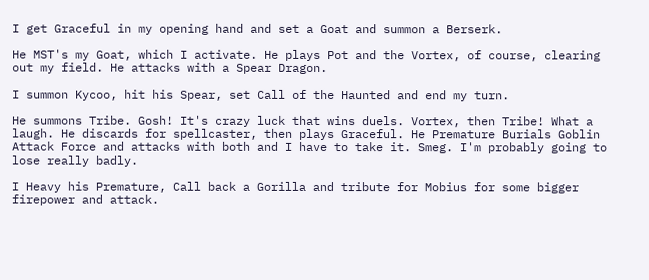I get Graceful in my opening hand and set a Goat and summon a Berserk.

He MST's my Goat, which I activate. He plays Pot and the Vortex, of course, clearing out my field. He attacks with a Spear Dragon.

I summon Kycoo, hit his Spear, set Call of the Haunted and end my turn.

He summons Tribe. Gosh! It's crazy luck that wins duels. Vortex, then Tribe! What a laugh. He discards for spellcaster, then plays Graceful. He Premature Burials Goblin Attack Force and attacks with both and I have to take it. Smeg. I'm probably going to lose really badly.

I Heavy his Premature, Call back a Gorilla and tribute for Mobius for some bigger firepower and attack.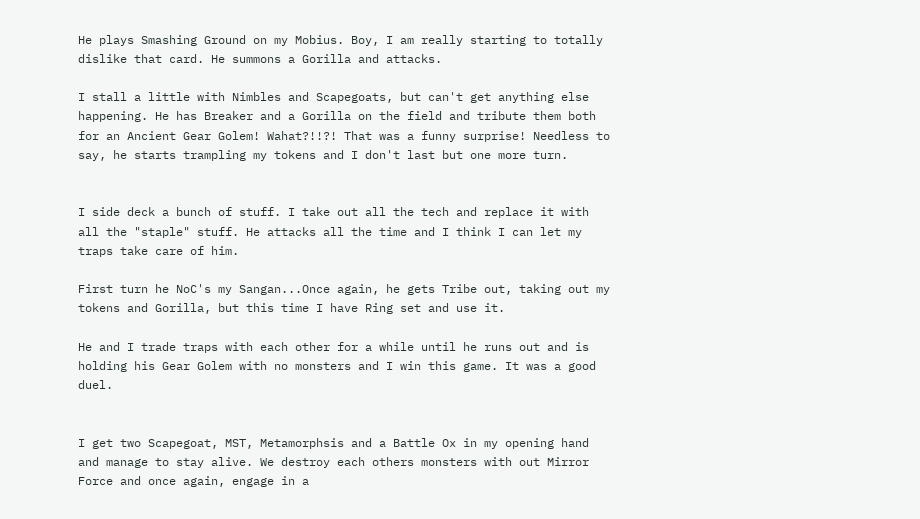He plays Smashing Ground on my Mobius. Boy, I am really starting to totally dislike that card. He summons a Gorilla and attacks.

I stall a little with Nimbles and Scapegoats, but can't get anything else happening. He has Breaker and a Gorilla on the field and tribute them both for an Ancient Gear Golem! Wahat?!!?! That was a funny surprise! Needless to say, he starts trampling my tokens and I don't last but one more turn.


I side deck a bunch of stuff. I take out all the tech and replace it with all the "staple" stuff. He attacks all the time and I think I can let my traps take care of him.

First turn he NoC's my Sangan...Once again, he gets Tribe out, taking out my tokens and Gorilla, but this time I have Ring set and use it.

He and I trade traps with each other for a while until he runs out and is holding his Gear Golem with no monsters and I win this game. It was a good duel.


I get two Scapegoat, MST, Metamorphsis and a Battle Ox in my opening hand and manage to stay alive. We destroy each others monsters with out Mirror Force and once again, engage in a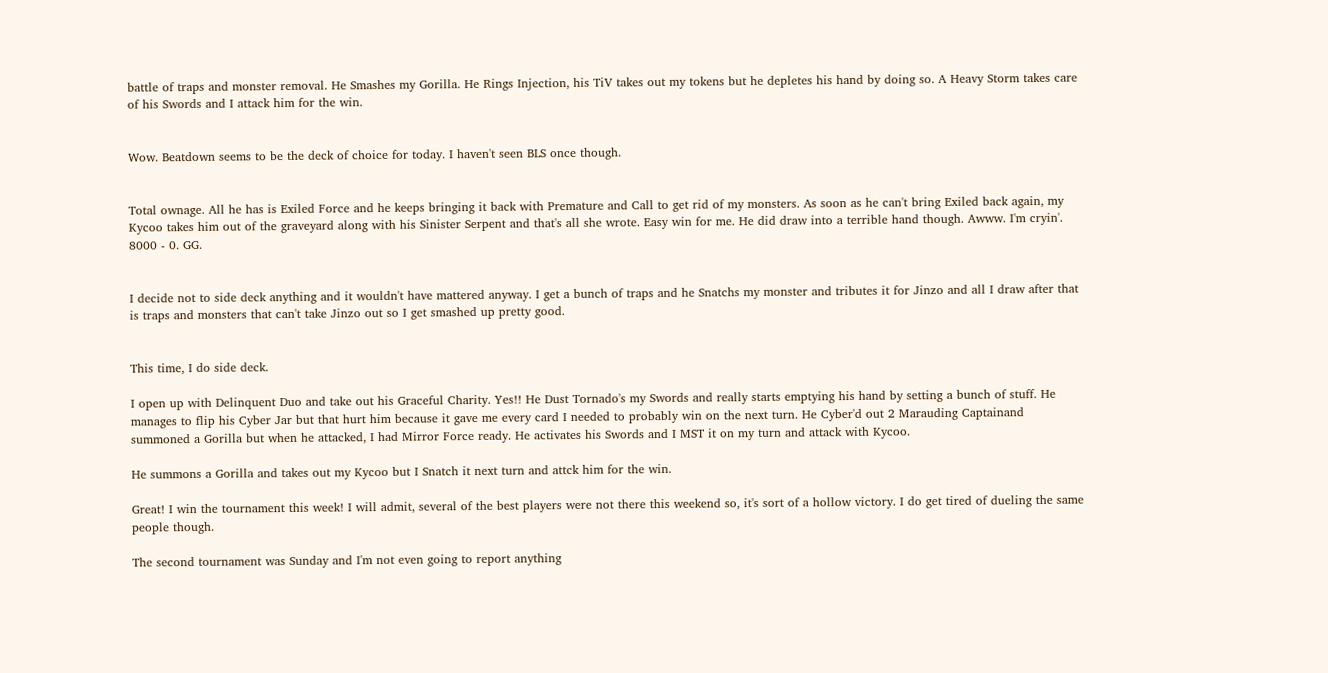battle of traps and monster removal. He Smashes my Gorilla. He Rings Injection, his TiV takes out my tokens but he depletes his hand by doing so. A Heavy Storm takes care of his Swords and I attack him for the win.


Wow. Beatdown seems to be the deck of choice for today. I haven't seen BLS once though.


Total ownage. All he has is Exiled Force and he keeps bringing it back with Premature and Call to get rid of my monsters. As soon as he can't bring Exiled back again, my Kycoo takes him out of the graveyard along with his Sinister Serpent and that's all she wrote. Easy win for me. He did draw into a terrible hand though. Awww. I'm cryin'. 8000 - 0. GG.


I decide not to side deck anything and it wouldn't have mattered anyway. I get a bunch of traps and he Snatchs my monster and tributes it for Jinzo and all I draw after that is traps and monsters that can't take Jinzo out so I get smashed up pretty good.


This time, I do side deck.

I open up with Delinquent Duo and take out his Graceful Charity. Yes!! He Dust Tornado's my Swords and really starts emptying his hand by setting a bunch of stuff. He manages to flip his Cyber Jar but that hurt him because it gave me every card I needed to probably win on the next turn. He Cyber'd out 2 Marauding Captainand summoned a Gorilla but when he attacked, I had Mirror Force ready. He activates his Swords and I MST it on my turn and attack with Kycoo.

He summons a Gorilla and takes out my Kycoo but I Snatch it next turn and attck him for the win.

Great! I win the tournament this week! I will admit, several of the best players were not there this weekend so, it's sort of a hollow victory. I do get tired of dueling the same people though.

The second tournament was Sunday and I'm not even going to report anything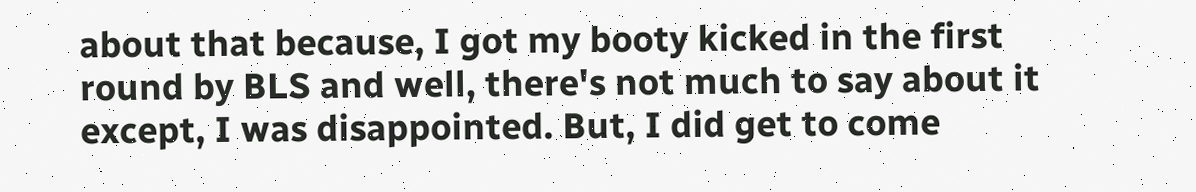about that because, I got my booty kicked in the first round by BLS and well, there's not much to say about it except, I was disappointed. But, I did get to come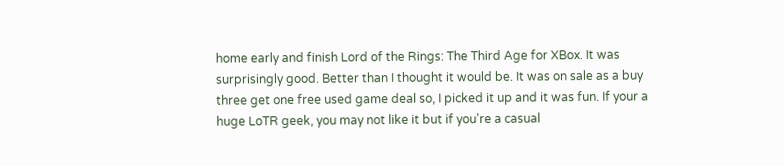home early and finish Lord of the Rings: The Third Age for XBox. It was surprisingly good. Better than I thought it would be. It was on sale as a buy three get one free used game deal so, I picked it up and it was fun. If your a huge LoTR geek, you may not like it but if you're a casual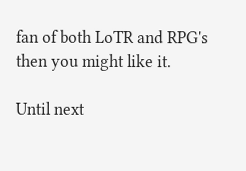fan of both LoTR and RPG's then you might like it.

Until next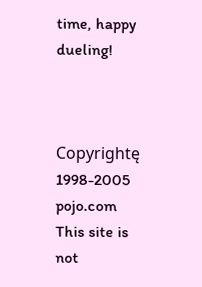time, happy dueling!



Copyrightę 1998-2005 pojo.com
This site is not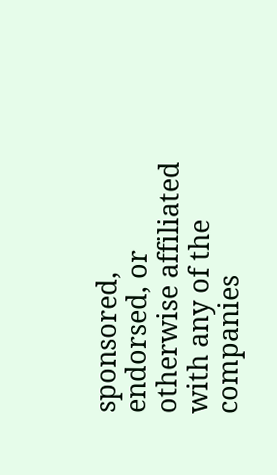sponsored, endorsed, or otherwise affiliated with any of the companies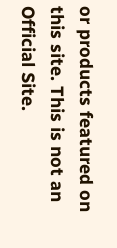or products featured on this site. This is not an Official Site.